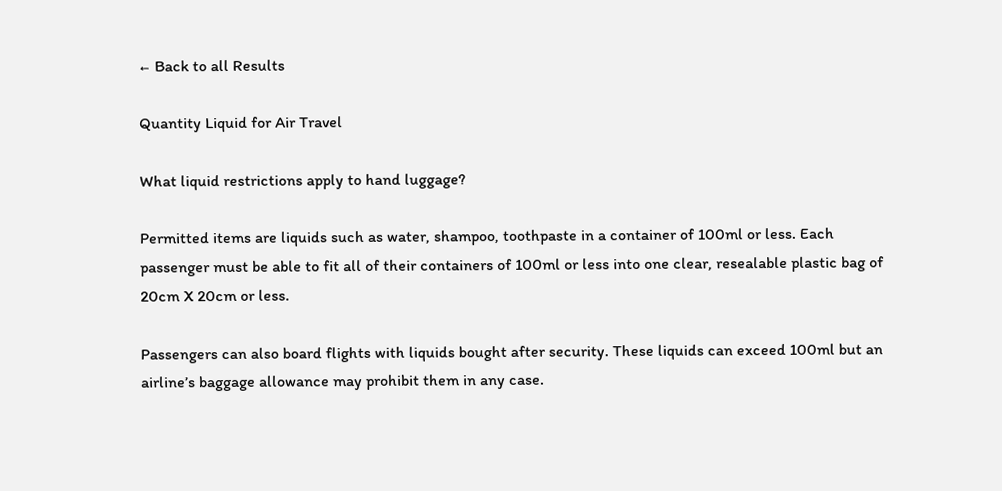← Back to all Results

Quantity Liquid for Air Travel

What liquid restrictions apply to hand luggage?

Permitted items are liquids such as water, shampoo, toothpaste in a container of 100ml or less. Each passenger must be able to fit all of their containers of 100ml or less into one clear, resealable plastic bag of 20cm X 20cm or less.

Passengers can also board flights with liquids bought after security. These liquids can exceed 100ml but an airline’s baggage allowance may prohibit them in any case.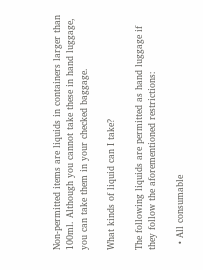Non-permitted items are liquids in containers larger than 100ml. Although you cannot take these in hand luggage, you can take them in your checked baggage.

What kinds of liquid can I take?

The following liquids are permitted as hand luggage if they follow the aforementioned restrictions:

  • All consumable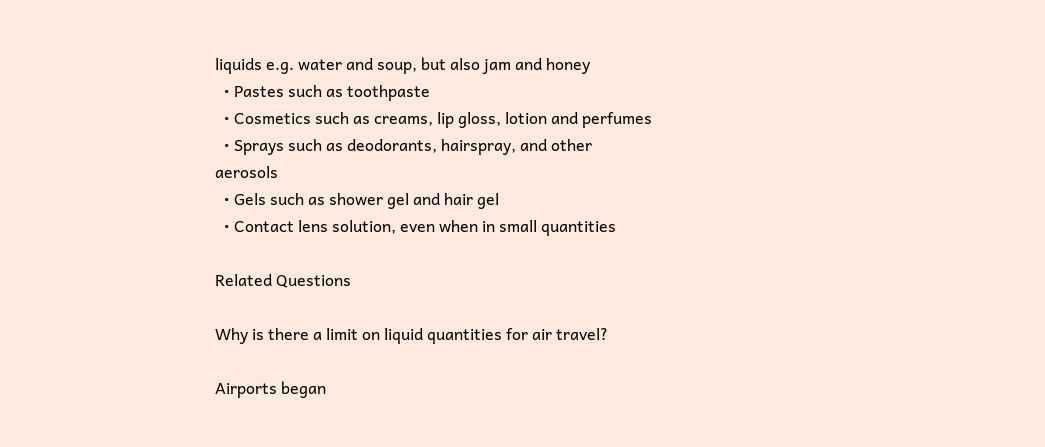liquids e.g. water and soup, but also jam and honey
  • Pastes such as toothpaste
  • Cosmetics such as creams, lip gloss, lotion and perfumes
  • Sprays such as deodorants, hairspray, and other aerosols
  • Gels such as shower gel and hair gel
  • Contact lens solution, even when in small quantities

Related Questions

Why is there a limit on liquid quantities for air travel?

Airports began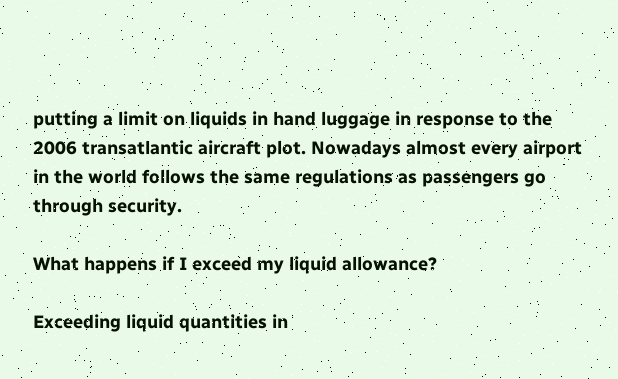putting a limit on liquids in hand luggage in response to the 2006 transatlantic aircraft plot. Nowadays almost every airport in the world follows the same regulations as passengers go through security.

What happens if I exceed my liquid allowance?

Exceeding liquid quantities in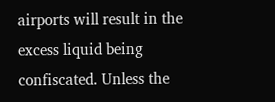airports will result in the excess liquid being confiscated. Unless the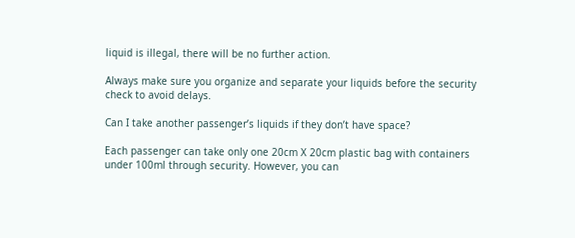liquid is illegal, there will be no further action.

Always make sure you organize and separate your liquids before the security check to avoid delays.

Can I take another passenger’s liquids if they don’t have space?

Each passenger can take only one 20cm X 20cm plastic bag with containers under 100ml through security. However, you can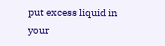put excess liquid in your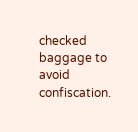checked baggage to avoid confiscation.